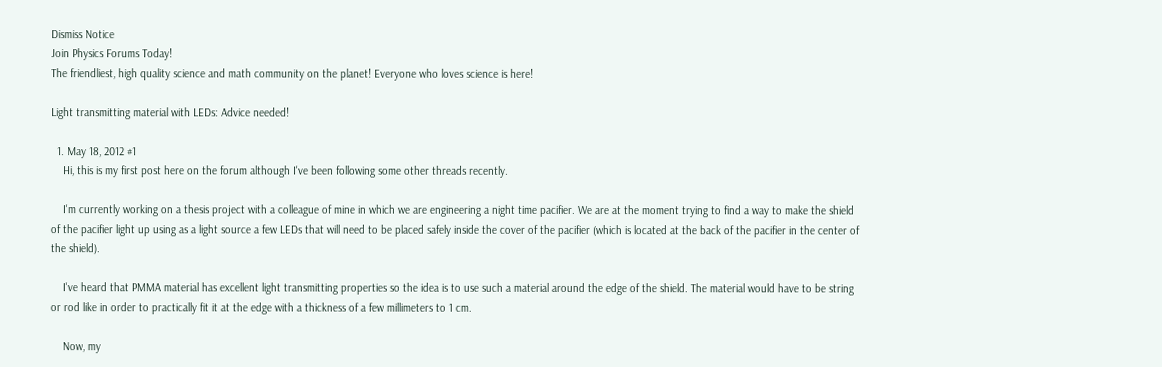Dismiss Notice
Join Physics Forums Today!
The friendliest, high quality science and math community on the planet! Everyone who loves science is here!

Light transmitting material with LEDs: Advice needed!

  1. May 18, 2012 #1
    Hi, this is my first post here on the forum although I've been following some other threads recently.

    I'm currently working on a thesis project with a colleague of mine in which we are engineering a night time pacifier. We are at the moment trying to find a way to make the shield of the pacifier light up using as a light source a few LEDs that will need to be placed safely inside the cover of the pacifier (which is located at the back of the pacifier in the center of the shield).

    I've heard that PMMA material has excellent light transmitting properties so the idea is to use such a material around the edge of the shield. The material would have to be string or rod like in order to practically fit it at the edge with a thickness of a few millimeters to 1 cm.

    Now, my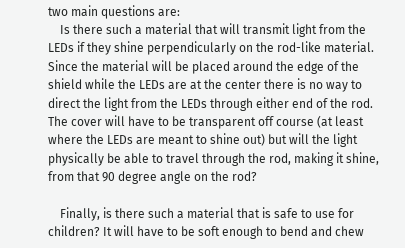two main questions are:
    Is there such a material that will transmit light from the LEDs if they shine perpendicularly on the rod-like material. Since the material will be placed around the edge of the shield while the LEDs are at the center there is no way to direct the light from the LEDs through either end of the rod. The cover will have to be transparent off course (at least where the LEDs are meant to shine out) but will the light physically be able to travel through the rod, making it shine, from that 90 degree angle on the rod?

    Finally, is there such a material that is safe to use for children? It will have to be soft enough to bend and chew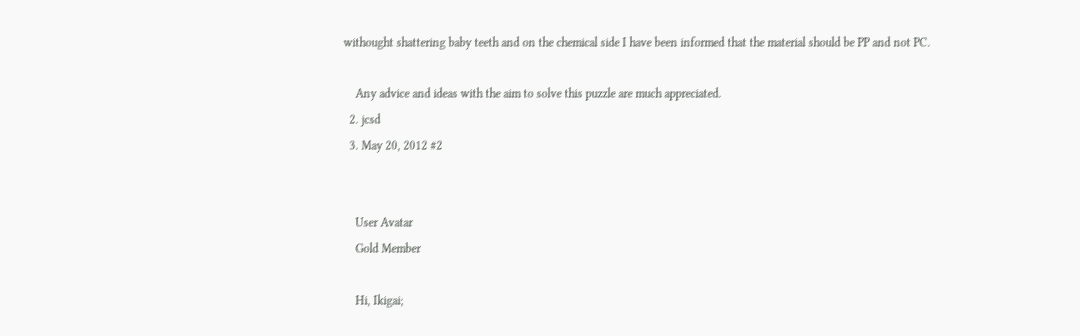withought shattering baby teeth and on the chemical side I have been informed that the material should be PP and not PC.

    Any advice and ideas with the aim to solve this puzzle are much appreciated.
  2. jcsd
  3. May 20, 2012 #2


    User Avatar
    Gold Member

    Hi, Ikigai;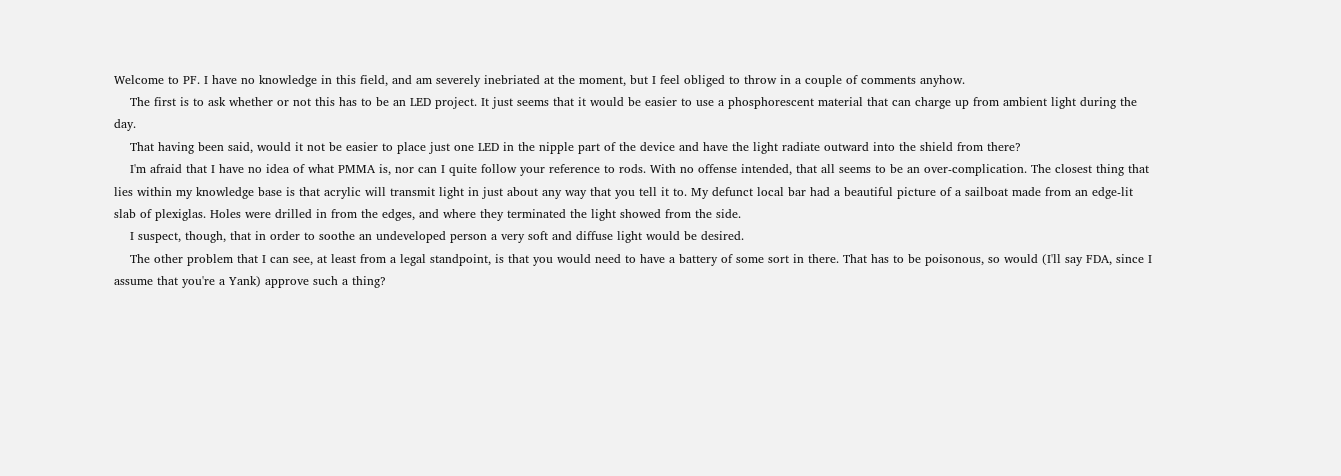Welcome to PF. I have no knowledge in this field, and am severely inebriated at the moment, but I feel obliged to throw in a couple of comments anyhow.
    The first is to ask whether or not this has to be an LED project. It just seems that it would be easier to use a phosphorescent material that can charge up from ambient light during the day.
    That having been said, would it not be easier to place just one LED in the nipple part of the device and have the light radiate outward into the shield from there?
    I'm afraid that I have no idea of what PMMA is, nor can I quite follow your reference to rods. With no offense intended, that all seems to be an over-complication. The closest thing that lies within my knowledge base is that acrylic will transmit light in just about any way that you tell it to. My defunct local bar had a beautiful picture of a sailboat made from an edge-lit slab of plexiglas. Holes were drilled in from the edges, and where they terminated the light showed from the side.
    I suspect, though, that in order to soothe an undeveloped person a very soft and diffuse light would be desired.
    The other problem that I can see, at least from a legal standpoint, is that you would need to have a battery of some sort in there. That has to be poisonous, so would (I'll say FDA, since I assume that you're a Yank) approve such a thing?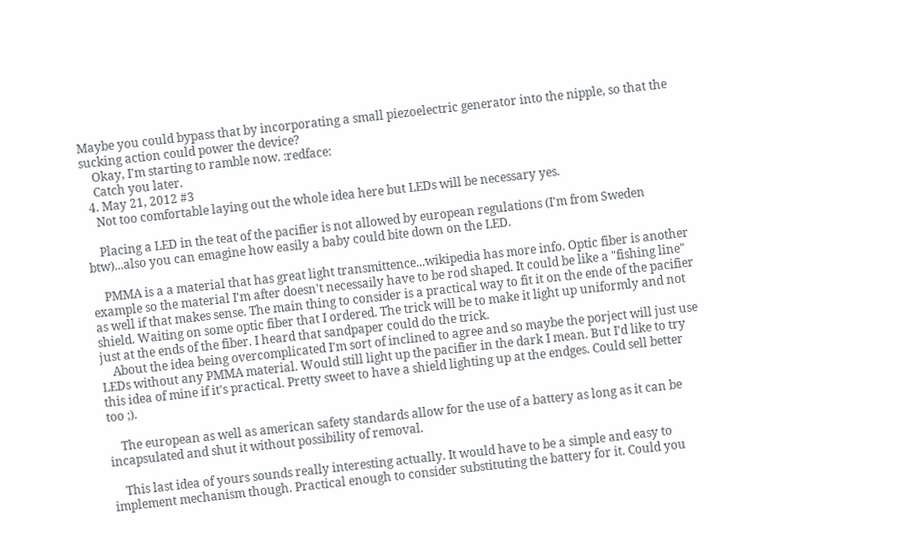Maybe you could bypass that by incorporating a small piezoelectric generator into the nipple, so that the sucking action could power the device?
    Okay, I'm starting to ramble now. :redface:
    Catch you later.
  4. May 21, 2012 #3
    Not too comfortable laying out the whole idea here but LEDs will be necessary yes.

    Placing a LED in the teat of the pacifier is not allowed by european regulations (I'm from Sweden btw)...also you can emagine how easily a baby could bite down on the LED.

    PMMA is a a material that has great light transmittence...wikipedia has more info. Optic fiber is another example so the material I'm after doesn't necessaily have to be rod shaped. It could be like a "fishing line" as well if that makes sense. The main thing to consider is a practical way to fit it on the ende of the pacifier shield. Waiting on some optic fiber that I ordered. The trick will be to make it light up uniformly and not just at the ends of the fiber. I heard that sandpaper could do the trick.
    About the idea being overcomplicated I'm sort of inclined to agree and so maybe the porject will just use LEDs without any PMMA material. Would still light up the pacifier in the dark I mean. But I'd like to try this idea of mine if it's practical. Pretty sweet to have a shield lighting up at the endges. Could sell better too ;).

    The european as well as american safety standards allow for the use of a battery as long as it can be incapsulated and shut it without possibility of removal.

    This last idea of yours sounds really interesting actually. It would have to be a simple and easy to implement mechanism though. Practical enough to consider substituting the battery for it. Could you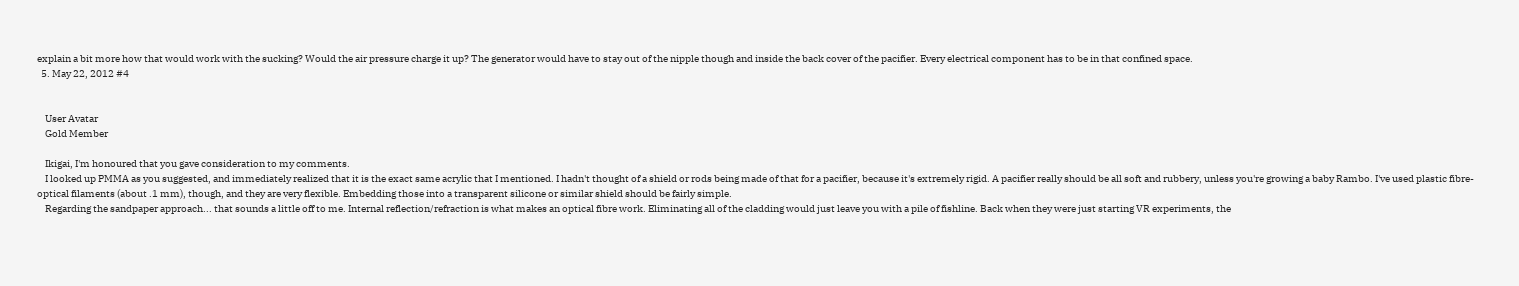explain a bit more how that would work with the sucking? Would the air pressure charge it up? The generator would have to stay out of the nipple though and inside the back cover of the pacifier. Every electrical component has to be in that confined space.
  5. May 22, 2012 #4


    User Avatar
    Gold Member

    Ikigai, I'm honoured that you gave consideration to my comments.
    I looked up PMMA as you suggested, and immediately realized that it is the exact same acrylic that I mentioned. I hadn't thought of a shield or rods being made of that for a pacifier, because it's extremely rigid. A pacifier really should be all soft and rubbery, unless you're growing a baby Rambo. I've used plastic fibre-optical filaments (about .1 mm), though, and they are very flexible. Embedding those into a transparent silicone or similar shield should be fairly simple.
    Regarding the sandpaper approach... that sounds a little off to me. Internal reflection/refraction is what makes an optical fibre work. Eliminating all of the cladding would just leave you with a pile of fishline. Back when they were just starting VR experiments, the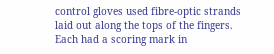control gloves used fibre-optic strands laid out along the tops of the fingers. Each had a scoring mark in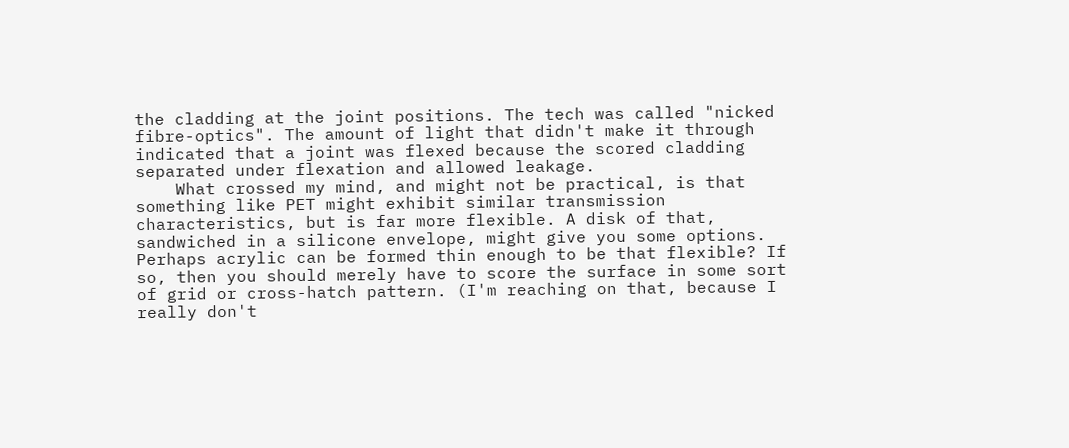the cladding at the joint positions. The tech was called "nicked fibre-optics". The amount of light that didn't make it through indicated that a joint was flexed because the scored cladding separated under flexation and allowed leakage.
    What crossed my mind, and might not be practical, is that something like PET might exhibit similar transmission characteristics, but is far more flexible. A disk of that, sandwiched in a silicone envelope, might give you some options. Perhaps acrylic can be formed thin enough to be that flexible? If so, then you should merely have to score the surface in some sort of grid or cross-hatch pattern. (I'm reaching on that, because I really don't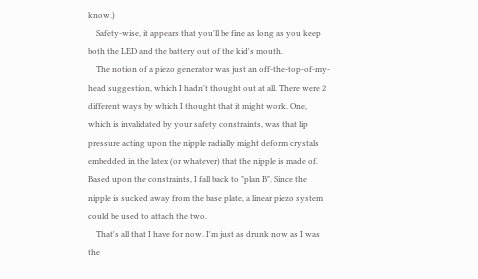know.)
    Safety-wise, it appears that you'll be fine as long as you keep both the LED and the battery out of the kid's mouth.
    The notion of a piezo generator was just an off-the-top-of-my-head suggestion, which I hadn't thought out at all. There were 2 different ways by which I thought that it might work. One, which is invalidated by your safety constraints, was that lip pressure acting upon the nipple radially might deform crystals embedded in the latex (or whatever) that the nipple is made of. Based upon the constraints, I fall back to "plan B". Since the nipple is sucked away from the base plate, a linear piezo system could be used to attach the two.
    That's all that I have for now. I'm just as drunk now as I was the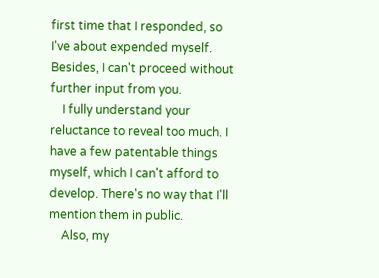first time that I responded, so I've about expended myself. Besides, I can't proceed without further input from you.
    I fully understand your reluctance to reveal too much. I have a few patentable things myself, which I can't afford to develop. There's no way that I'll mention them in public.
    Also, my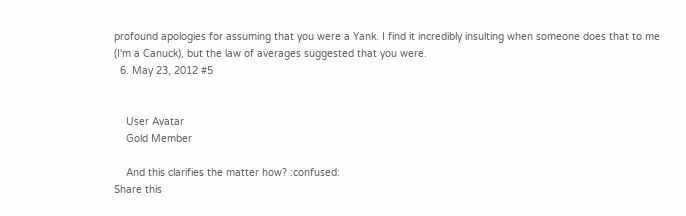profound apologies for assuming that you were a Yank. I find it incredibly insulting when someone does that to me (I'm a Canuck), but the law of averages suggested that you were.
  6. May 23, 2012 #5


    User Avatar
    Gold Member

    And this clarifies the matter how? :confused:
Share this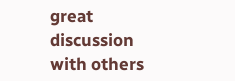great discussion with others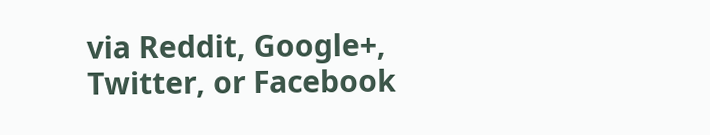via Reddit, Google+, Twitter, or Facebook